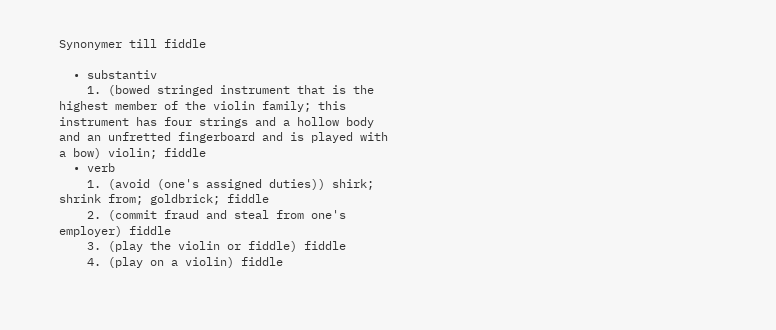Synonymer till fiddle

  • substantiv
    1. (bowed stringed instrument that is the highest member of the violin family; this instrument has four strings and a hollow body and an unfretted fingerboard and is played with a bow) violin; fiddle
  • verb
    1. (avoid (one's assigned duties)) shirk; shrink from; goldbrick; fiddle
    2. (commit fraud and steal from one's employer) fiddle
    3. (play the violin or fiddle) fiddle
    4. (play on a violin) fiddle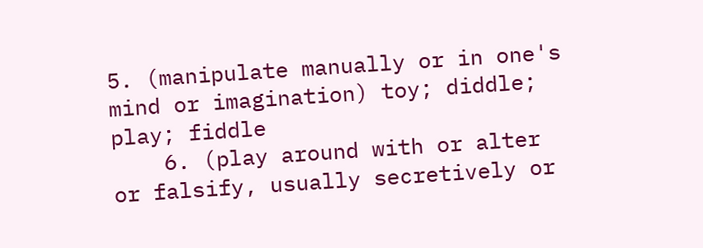5. (manipulate manually or in one's mind or imagination) toy; diddle; play; fiddle
    6. (play around with or alter or falsify, usually secretively or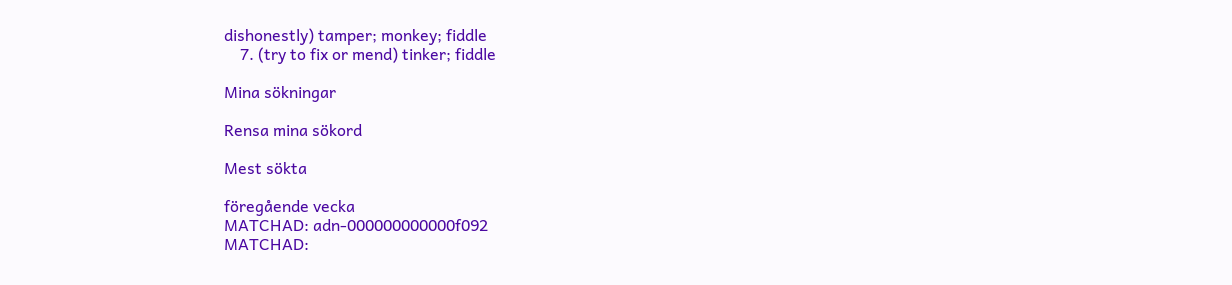dishonestly) tamper; monkey; fiddle
    7. (try to fix or mend) tinker; fiddle

Mina sökningar

Rensa mina sökord

Mest sökta

föregående vecka
MATCHAD: adn-000000000000f092
MATCHAD: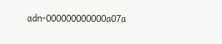adn-000000000000a07a